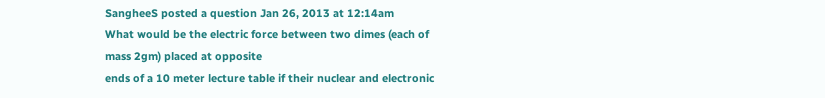SangheeS posted a question Jan 26, 2013 at 12:14am
What would be the electric force between two dimes (each of mass 2gm) placed at opposite
ends of a 10 meter lecture table if their nuclear and electronic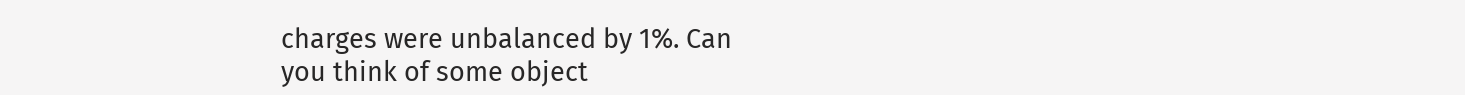charges were unbalanced by 1%. Can
you think of some object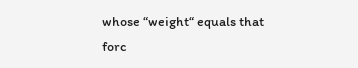whose “weight“ equals that forc